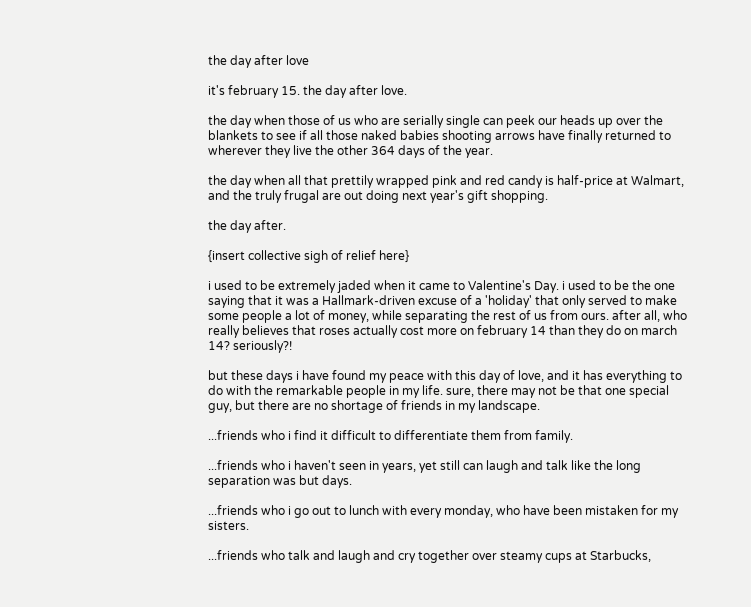the day after love

it's february 15. the day after love.

the day when those of us who are serially single can peek our heads up over the blankets to see if all those naked babies shooting arrows have finally returned to wherever they live the other 364 days of the year.

the day when all that prettily wrapped pink and red candy is half-price at Walmart, and the truly frugal are out doing next year's gift shopping.

the day after.

{insert collective sigh of relief here}

i used to be extremely jaded when it came to Valentine's Day. i used to be the one saying that it was a Hallmark-driven excuse of a 'holiday' that only served to make some people a lot of money, while separating the rest of us from ours. after all, who really believes that roses actually cost more on february 14 than they do on march 14? seriously?!

but these days i have found my peace with this day of love, and it has everything to do with the remarkable people in my life. sure, there may not be that one special guy, but there are no shortage of friends in my landscape.

...friends who i find it difficult to differentiate them from family.

...friends who i haven't seen in years, yet still can laugh and talk like the long separation was but days.

...friends who i go out to lunch with every monday, who have been mistaken for my sisters.

...friends who talk and laugh and cry together over steamy cups at Starbucks,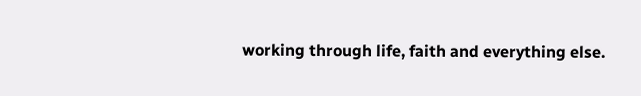working through life, faith and everything else.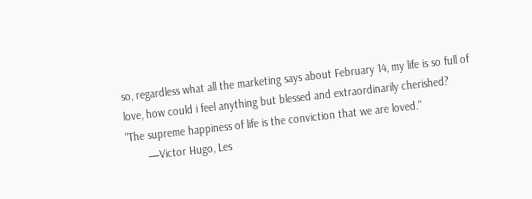so, regardless what all the marketing says about February 14, my life is so full of love, how could i feel anything but blessed and extraordinarily cherished?
"The supreme happiness of life is the conviction that we are loved."
       —Victor Hugo, Les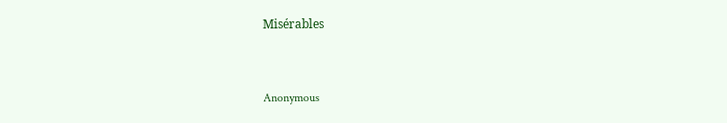Misérables


Anonymous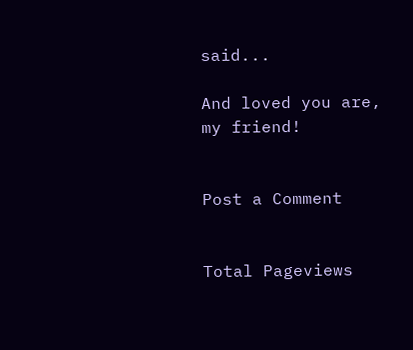said...

And loved you are, my friend!


Post a Comment


Total Pageviews